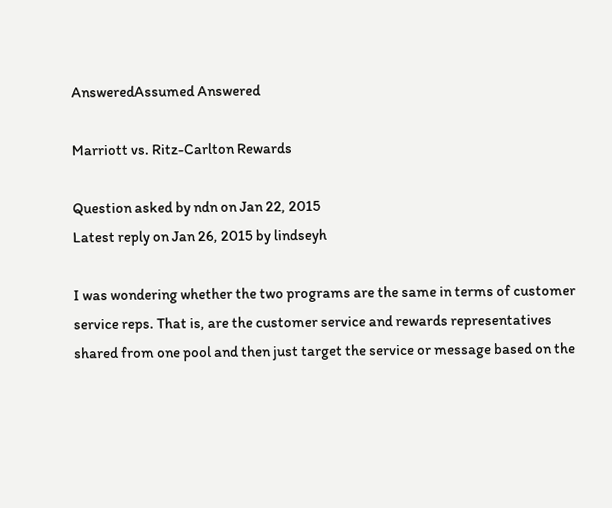AnsweredAssumed Answered

Marriott vs. Ritz-Carlton Rewards

Question asked by ndn on Jan 22, 2015
Latest reply on Jan 26, 2015 by lindseyh

I was wondering whether the two programs are the same in terms of customer service reps. That is, are the customer service and rewards representatives shared from one pool and then just target the service or message based on the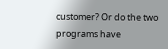customer? Or do the two programs have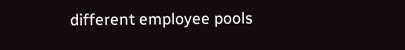different employee pools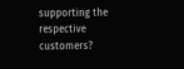supporting the respective customers?